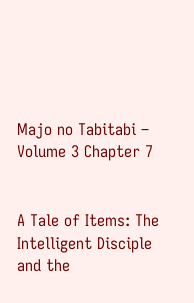Majo no Tabitabi – Volume 3 Chapter 7


A Tale of Items: The Intelligent Disciple and the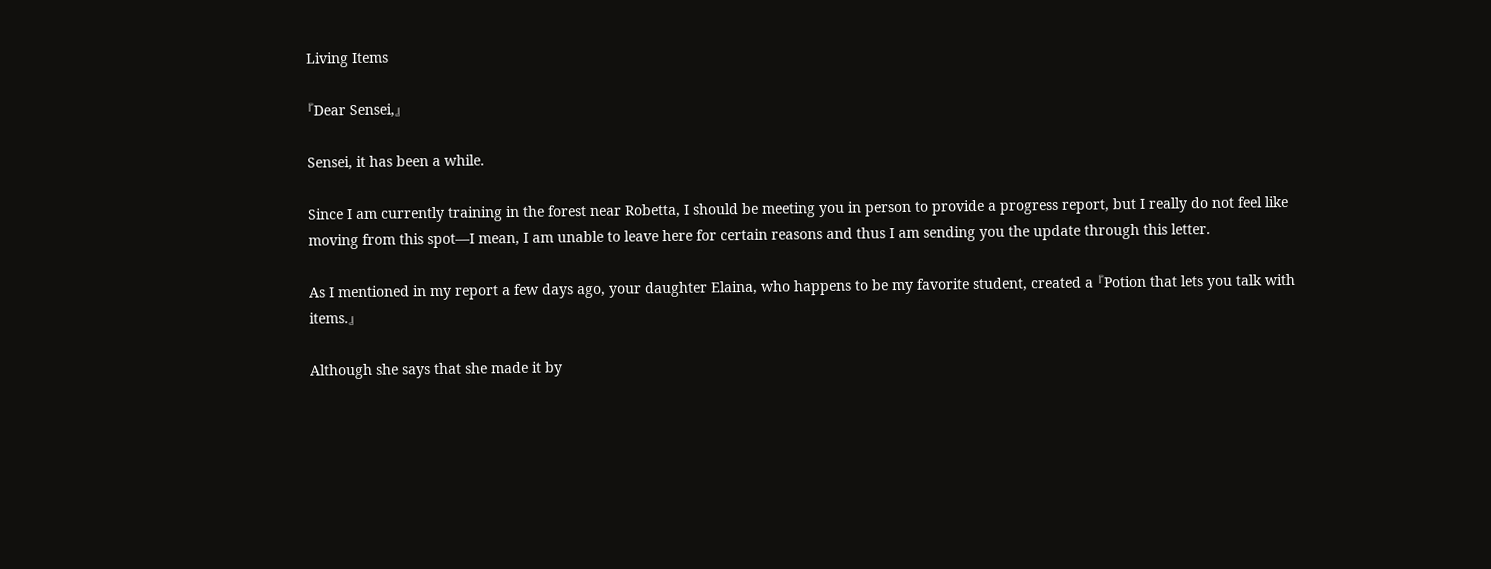Living Items

『Dear Sensei,』

Sensei, it has been a while.

Since I am currently training in the forest near Robetta, I should be meeting you in person to provide a progress report, but I really do not feel like moving from this spot—I mean, I am unable to leave here for certain reasons and thus I am sending you the update through this letter.

As I mentioned in my report a few days ago, your daughter Elaina, who happens to be my favorite student, created a 『Potion that lets you talk with items.』

Although she says that she made it by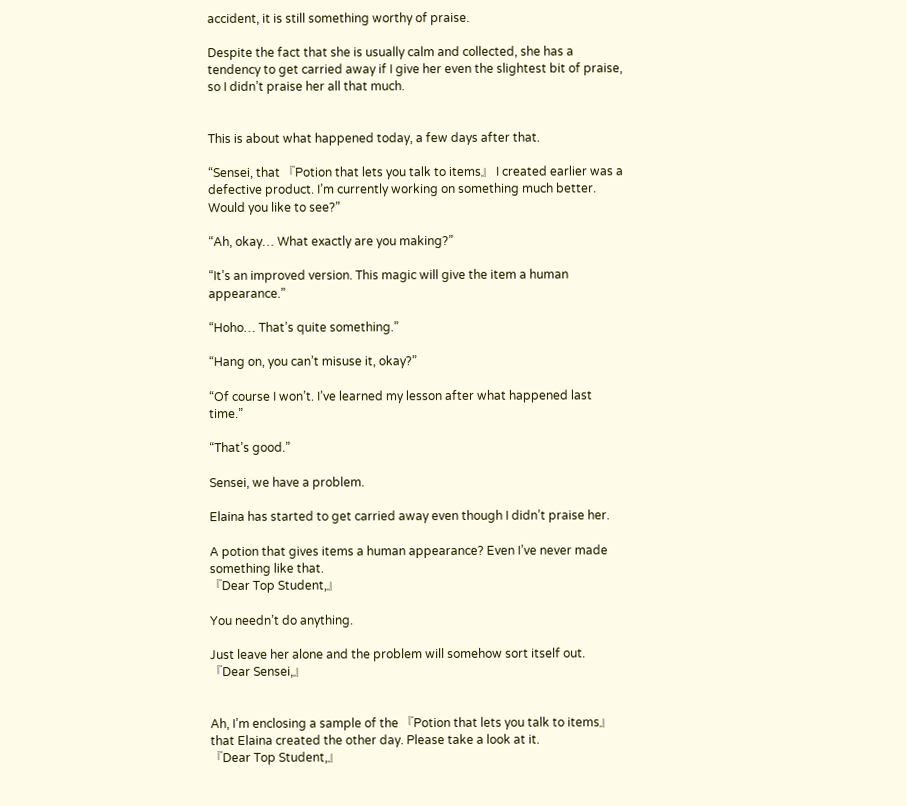accident, it is still something worthy of praise.

Despite the fact that she is usually calm and collected, she has a tendency to get carried away if I give her even the slightest bit of praise, so I didn’t praise her all that much.


This is about what happened today, a few days after that.

“Sensei, that 『Potion that lets you talk to items』 I created earlier was a defective product. I’m currently working on something much better. Would you like to see?”

“Ah, okay… What exactly are you making?”

“It’s an improved version. This magic will give the item a human appearance.”

“Hoho… That’s quite something.”

“Hang on, you can’t misuse it, okay?”

“Of course I won’t. I’ve learned my lesson after what happened last time.”

“That’s good.”

Sensei, we have a problem.

Elaina has started to get carried away even though I didn’t praise her.

A potion that gives items a human appearance? Even I’ve never made something like that.
『Dear Top Student,』

You needn’t do anything.

Just leave her alone and the problem will somehow sort itself out.
『Dear Sensei,』


Ah, I’m enclosing a sample of the 『Potion that lets you talk to items』 that Elaina created the other day. Please take a look at it.
『Dear Top Student,』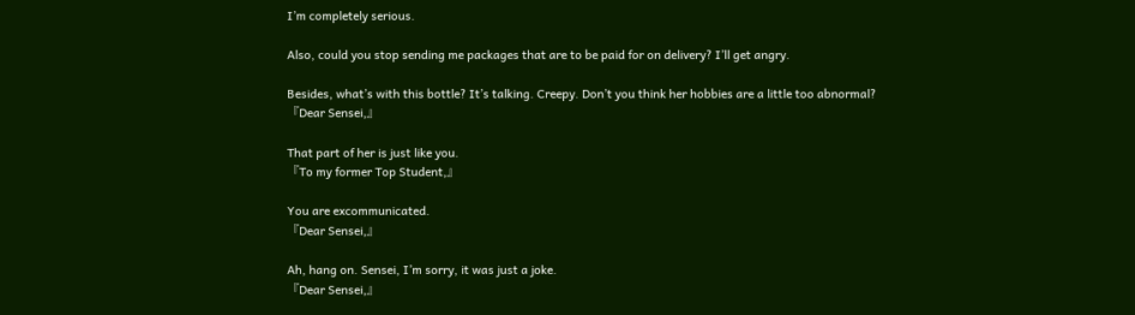I’m completely serious.

Also, could you stop sending me packages that are to be paid for on delivery? I’ll get angry.

Besides, what’s with this bottle? It’s talking. Creepy. Don’t you think her hobbies are a little too abnormal?
『Dear Sensei,』

That part of her is just like you.
『To my former Top Student,』

You are excommunicated.
『Dear Sensei,』

Ah, hang on. Sensei, I’m sorry, it was just a joke.
『Dear Sensei,』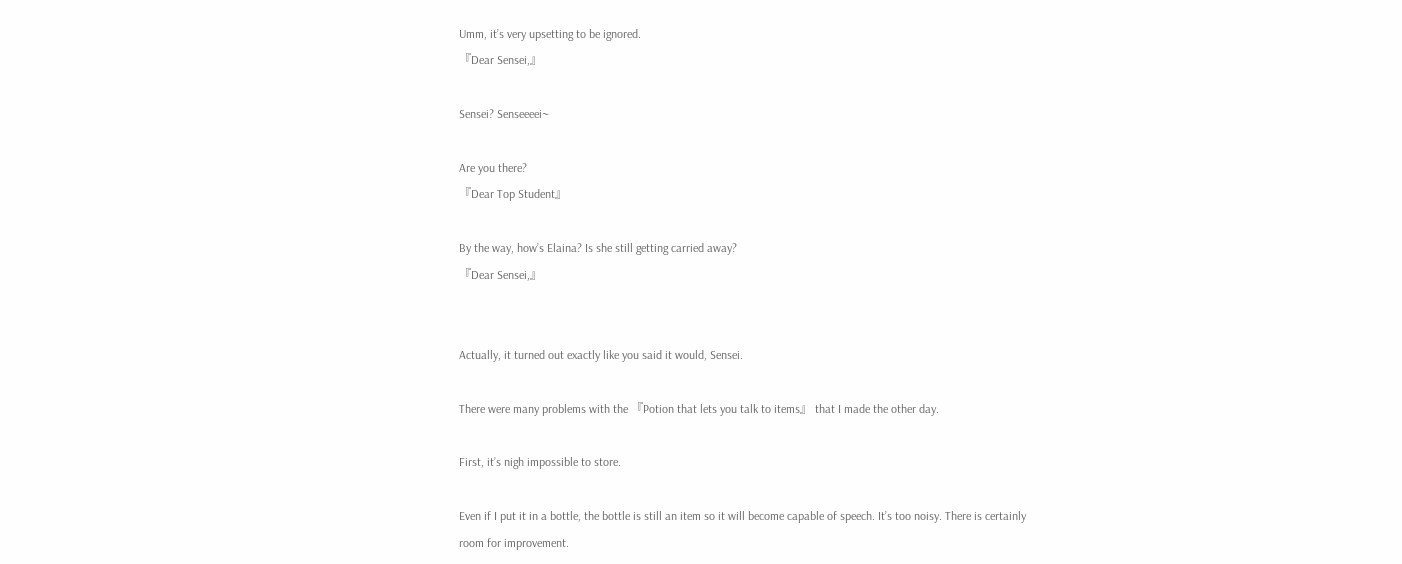Umm, it’s very upsetting to be ignored.
『Dear Sensei,』

Sensei? Senseeeei~

Are you there?
『Dear Top Student』

By the way, how’s Elaina? Is she still getting carried away?
『Dear Sensei,』


Actually, it turned out exactly like you said it would, Sensei.

There were many problems with the 『Potion that lets you talk to items』 that I made the other day.

First, it’s nigh impossible to store.

Even if I put it in a bottle, the bottle is still an item so it will become capable of speech. It’s too noisy. There is certainly room for improvement.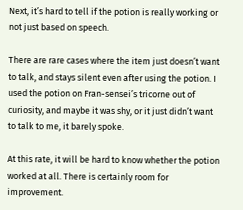Next, it’s hard to tell if the potion is really working or not just based on speech.

There are rare cases where the item just doesn’t want to talk, and stays silent even after using the potion. I used the potion on Fran-sensei’s tricorne out of curiosity, and maybe it was shy, or it just didn’t want to talk to me, it barely spoke.

At this rate, it will be hard to know whether the potion worked at all. There is certainly room for improvement.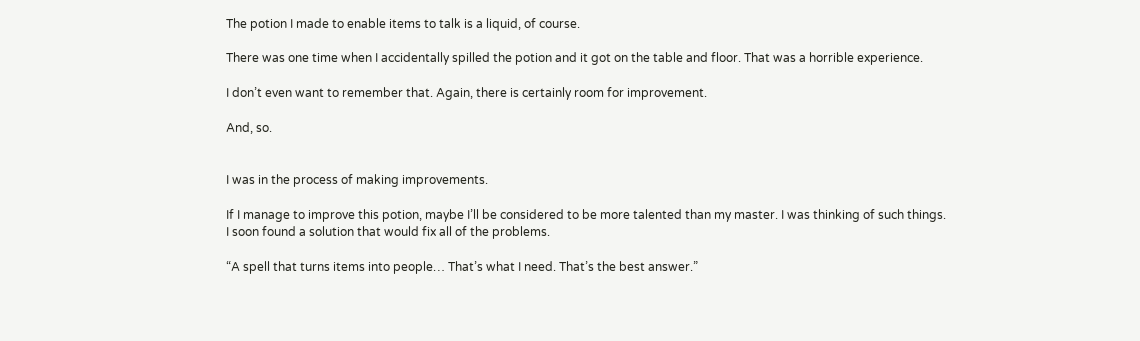The potion I made to enable items to talk is a liquid, of course.

There was one time when I accidentally spilled the potion and it got on the table and floor. That was a horrible experience.

I don’t even want to remember that. Again, there is certainly room for improvement.

And, so.


I was in the process of making improvements.

If I manage to improve this potion, maybe I’ll be considered to be more talented than my master. I was thinking of such things.
I soon found a solution that would fix all of the problems.

“A spell that turns items into people… That’s what I need. That’s the best answer.”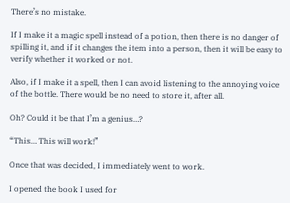There’s no mistake.

If I make it a magic spell instead of a potion, then there is no danger of spilling it, and if it changes the item into a person, then it will be easy to verify whether it worked or not.

Also, if I make it a spell, then I can avoid listening to the annoying voice of the bottle. There would be no need to store it, after all.

Oh? Could it be that I’m a genius…?

“This… This will work!”

Once that was decided, I immediately went to work.

I opened the book I used for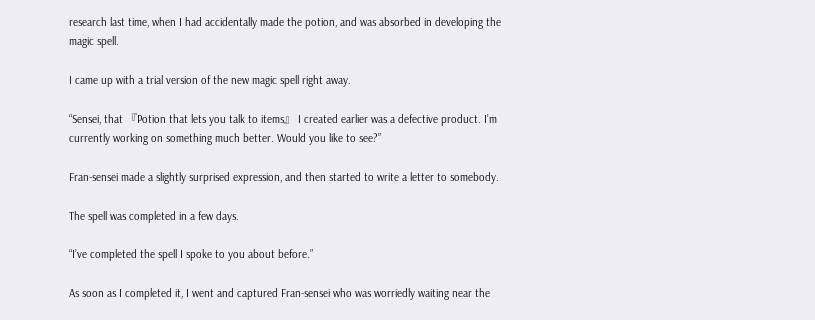research last time, when I had accidentally made the potion, and was absorbed in developing the magic spell.

I came up with a trial version of the new magic spell right away.

“Sensei, that 『Potion that lets you talk to items』 I created earlier was a defective product. I’m currently working on something much better. Would you like to see?”

Fran-sensei made a slightly surprised expression, and then started to write a letter to somebody.

The spell was completed in a few days.

“I’ve completed the spell I spoke to you about before.”

As soon as I completed it, I went and captured Fran-sensei who was worriedly waiting near the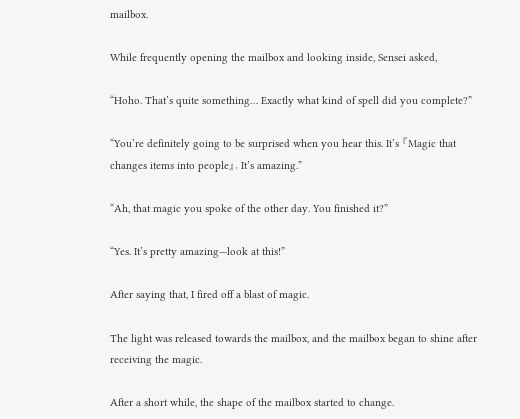mailbox.

While frequently opening the mailbox and looking inside, Sensei asked,

“Hoho. That’s quite something… Exactly what kind of spell did you complete?”

“You’re definitely going to be surprised when you hear this. It’s 『Magic that changes items into people』. It’s amazing.”

“Ah, that magic you spoke of the other day. You finished it?”

“Yes. It’s pretty amazing—look at this!”

After saying that, I fired off a blast of magic.

The light was released towards the mailbox, and the mailbox began to shine after receiving the magic.

After a short while, the shape of the mailbox started to change.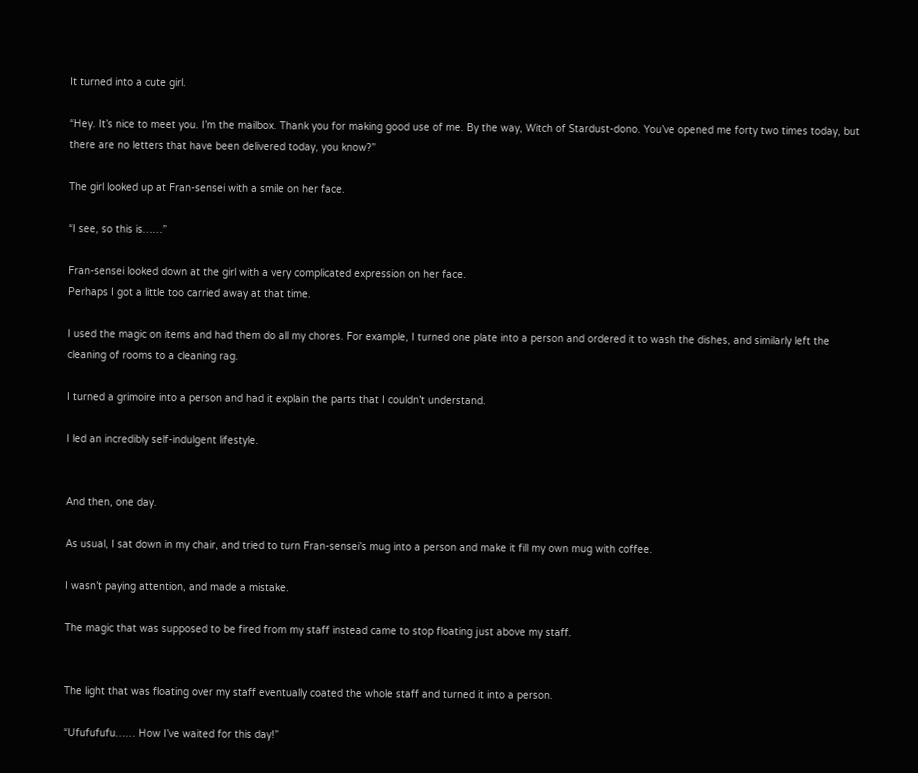It turned into a cute girl.

“Hey. It’s nice to meet you. I’m the mailbox. Thank you for making good use of me. By the way, Witch of Stardust-dono. You’ve opened me forty two times today, but there are no letters that have been delivered today, you know?”

The girl looked up at Fran-sensei with a smile on her face.

“I see, so this is……”

Fran-sensei looked down at the girl with a very complicated expression on her face.
Perhaps I got a little too carried away at that time.

I used the magic on items and had them do all my chores. For example, I turned one plate into a person and ordered it to wash the dishes, and similarly left the cleaning of rooms to a cleaning rag.

I turned a grimoire into a person and had it explain the parts that I couldn’t understand.

I led an incredibly self-indulgent lifestyle.


And then, one day.

As usual, I sat down in my chair, and tried to turn Fran-sensei’s mug into a person and make it fill my own mug with coffee.

I wasn’t paying attention, and made a mistake.

The magic that was supposed to be fired from my staff instead came to stop floating just above my staff.


The light that was floating over my staff eventually coated the whole staff and turned it into a person.

“Ufufufufu…… How I’ve waited for this day!”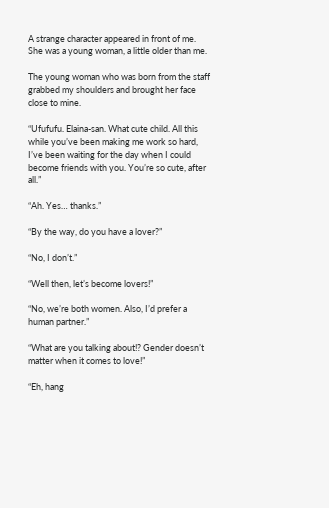A strange character appeared in front of me. She was a young woman, a little older than me.

The young woman who was born from the staff grabbed my shoulders and brought her face close to mine.

“Ufufufu. Elaina-san. What cute child. All this while you’ve been making me work so hard, I’ve been waiting for the day when I could become friends with you. You’re so cute, after all.”

“Ah. Yes… thanks.”

“By the way, do you have a lover?”

“No, I don’t.”

“Well then, let’s become lovers!”

“No, we’re both women. Also, I’d prefer a human partner.”

“What are you talking about!? Gender doesn’t matter when it comes to love!”

“Eh, hang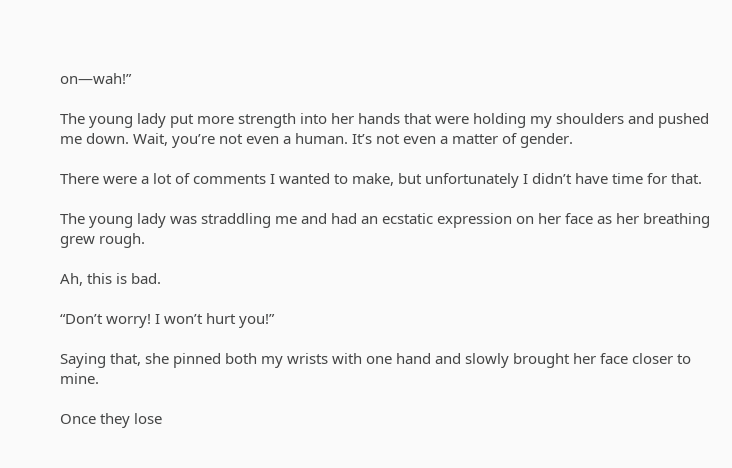on—wah!”

The young lady put more strength into her hands that were holding my shoulders and pushed me down. Wait, you’re not even a human. It’s not even a matter of gender.

There were a lot of comments I wanted to make, but unfortunately I didn’t have time for that.

The young lady was straddling me and had an ecstatic expression on her face as her breathing grew rough.

Ah, this is bad.

“Don’t worry! I won’t hurt you!”

Saying that, she pinned both my wrists with one hand and slowly brought her face closer to mine.

Once they lose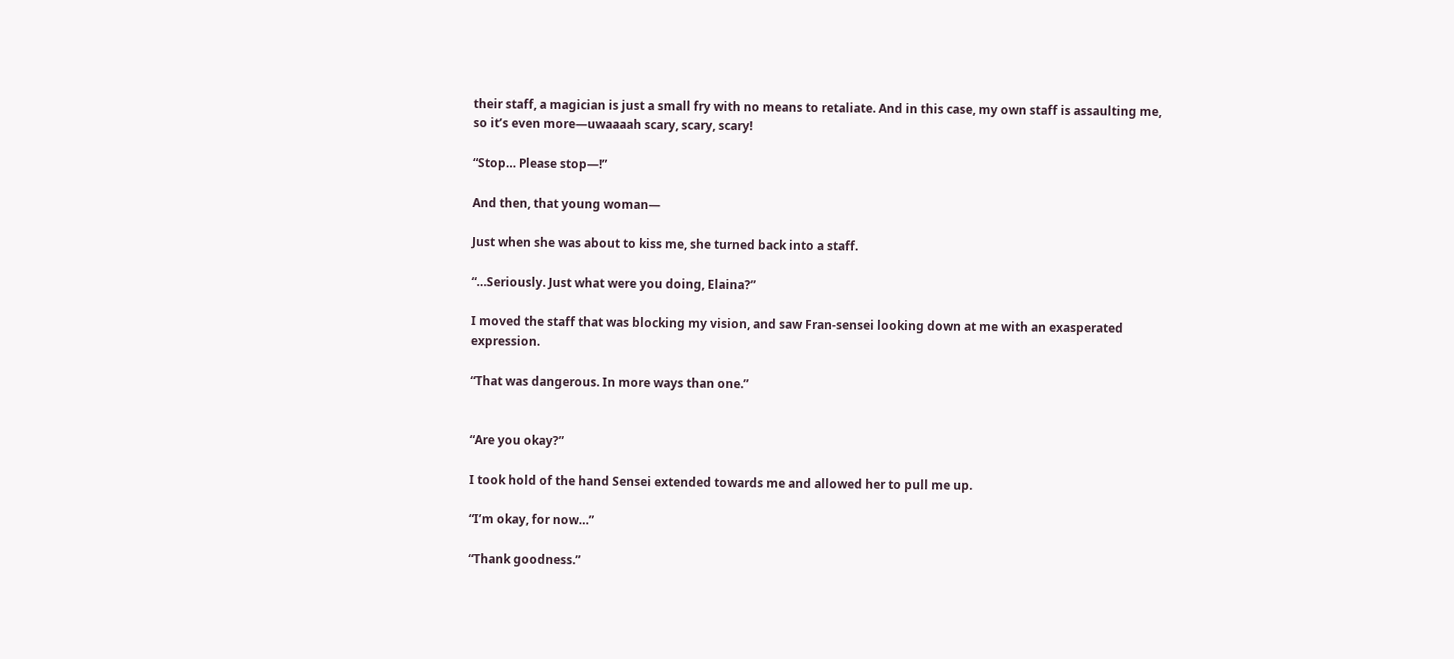their staff, a magician is just a small fry with no means to retaliate. And in this case, my own staff is assaulting me, so it’s even more—uwaaaah scary, scary, scary!

“Stop… Please stop—!”

And then, that young woman—

Just when she was about to kiss me, she turned back into a staff.

“…Seriously. Just what were you doing, Elaina?”

I moved the staff that was blocking my vision, and saw Fran-sensei looking down at me with an exasperated expression.

“That was dangerous. In more ways than one.”


“Are you okay?”

I took hold of the hand Sensei extended towards me and allowed her to pull me up.

“I’m okay, for now…”

“Thank goodness.”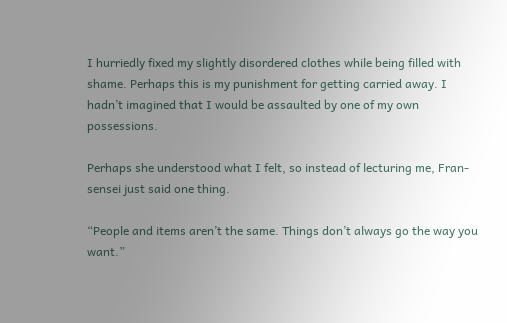I hurriedly fixed my slightly disordered clothes while being filled with shame. Perhaps this is my punishment for getting carried away. I hadn’t imagined that I would be assaulted by one of my own possessions.

Perhaps she understood what I felt, so instead of lecturing me, Fran-sensei just said one thing.

“People and items aren’t the same. Things don’t always go the way you want.”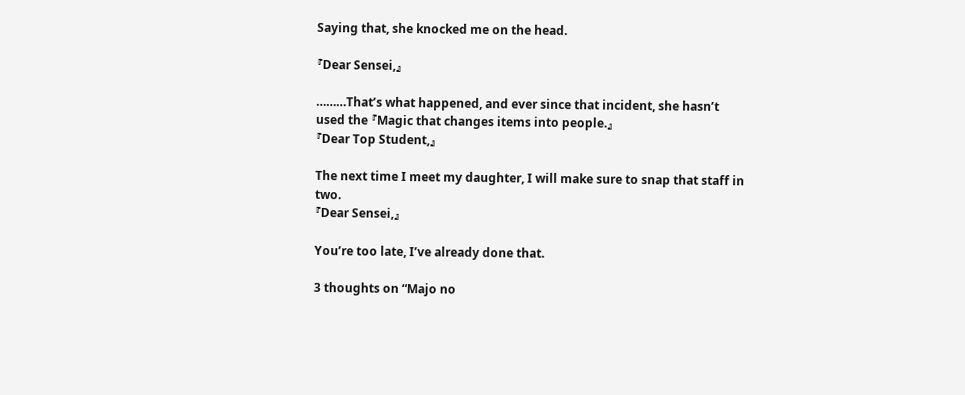Saying that, she knocked me on the head.

『Dear Sensei,』

………That’s what happened, and ever since that incident, she hasn’t used the 『Magic that changes items into people.』
『Dear Top Student,』

The next time I meet my daughter, I will make sure to snap that staff in two.
『Dear Sensei,』

You’re too late, I’ve already done that.

3 thoughts on “Majo no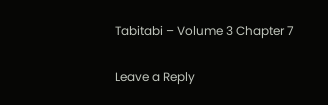Tabitabi – Volume 3 Chapter 7

Leave a Reply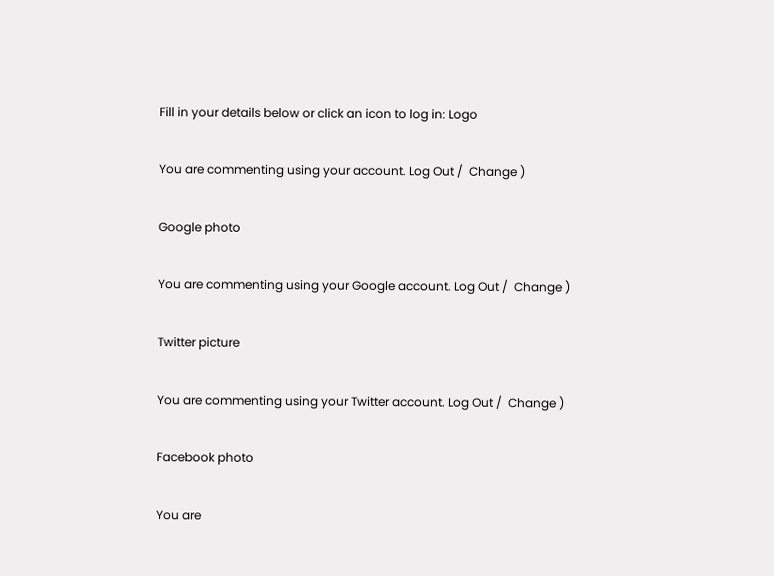Fill in your details below or click an icon to log in: Logo

You are commenting using your account. Log Out /  Change )

Google photo

You are commenting using your Google account. Log Out /  Change )

Twitter picture

You are commenting using your Twitter account. Log Out /  Change )

Facebook photo

You are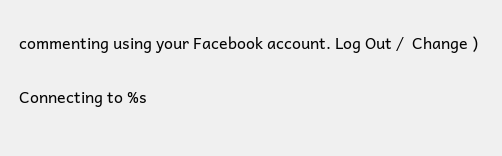commenting using your Facebook account. Log Out /  Change )

Connecting to %s